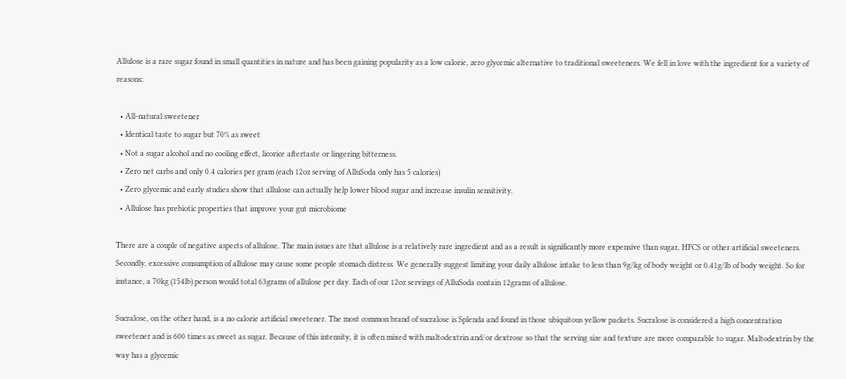Allulose is a rare sugar found in small quantities in nature and has been gaining popularity as a low calorie, zero glycemic alternative to traditional sweeteners. We fell in love with the ingredient for a variety of reasons:

  • All-natural sweetener
  • Identical taste to sugar but 70% as sweet
  • Not a sugar alcohol and no cooling effect, licorice aftertaste or lingering bitterness.
  • Zero net carbs and only 0.4 calories per gram (each 12oz serving of AlluSoda only has 5 calories)
  • Zero glycemic and early studies show that allulose can actually help lower blood sugar and increase insulin sensitivity.
  • Allulose has prebiotic properties that improve your gut microbiome

There are a couple of negative aspects of allulose. The main issues are that allulose is a relatively rare ingredient and as a result is significantly more expensive than sugar, HFCS or other artificial sweeteners. Secondly, excessive consumption of allulose may cause some people stomach distress. We generally suggest limiting your daily allulose intake to less than 9g/kg of body weight or 0.41g/lb of body weight. So for instance, a 70kg (154lb) person would total 63grams of allulose per day. Each of our 12oz servings of AlluSoda contain 12grams of allulose.

Sucralose, on the other hand, is a no calorie artificial sweetener. The most common brand of sucralose is Splenda and found in those ubiquitous yellow packets. Sucralose is considered a high concentration sweetener and is 600 times as sweet as sugar. Because of this intensity, it is often mixed with maltodextrin and/or dextrose so that the serving size and texture are more comparable to sugar. Maltodextrin by the way has a glycemic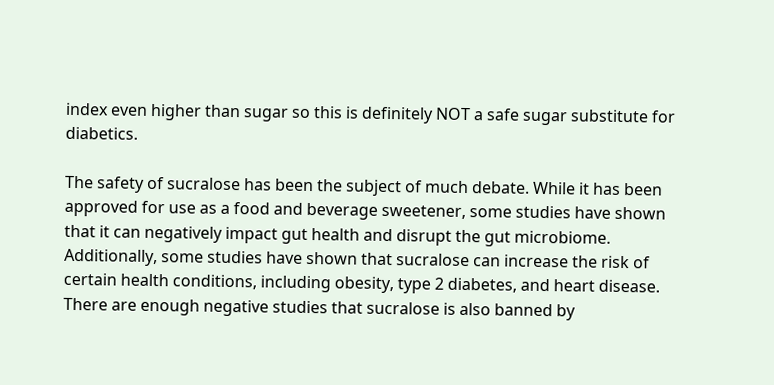index even higher than sugar so this is definitely NOT a safe sugar substitute for diabetics.

The safety of sucralose has been the subject of much debate. While it has been approved for use as a food and beverage sweetener, some studies have shown that it can negatively impact gut health and disrupt the gut microbiome. Additionally, some studies have shown that sucralose can increase the risk of certain health conditions, including obesity, type 2 diabetes, and heart disease. There are enough negative studies that sucralose is also banned by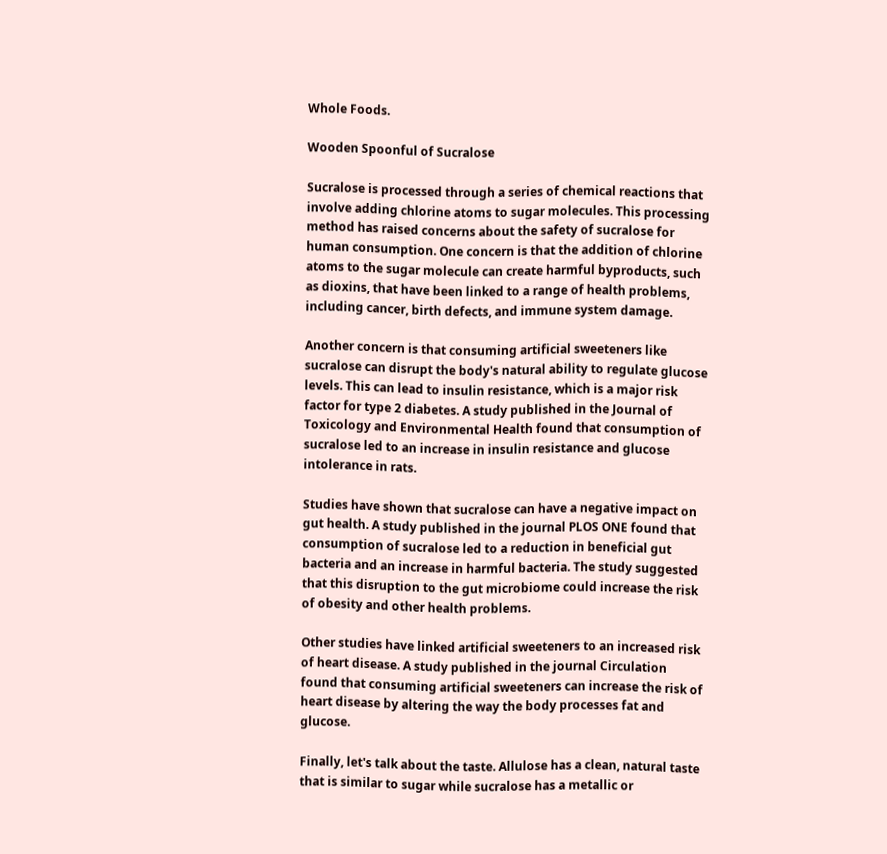Whole Foods.

Wooden Spoonful of Sucralose

Sucralose is processed through a series of chemical reactions that involve adding chlorine atoms to sugar molecules. This processing method has raised concerns about the safety of sucralose for human consumption. One concern is that the addition of chlorine atoms to the sugar molecule can create harmful byproducts, such as dioxins, that have been linked to a range of health problems, including cancer, birth defects, and immune system damage.

Another concern is that consuming artificial sweeteners like sucralose can disrupt the body's natural ability to regulate glucose levels. This can lead to insulin resistance, which is a major risk factor for type 2 diabetes. A study published in the Journal of Toxicology and Environmental Health found that consumption of sucralose led to an increase in insulin resistance and glucose intolerance in rats.

Studies have shown that sucralose can have a negative impact on gut health. A study published in the journal PLOS ONE found that consumption of sucralose led to a reduction in beneficial gut bacteria and an increase in harmful bacteria. The study suggested that this disruption to the gut microbiome could increase the risk of obesity and other health problems.

Other studies have linked artificial sweeteners to an increased risk of heart disease. A study published in the journal Circulation found that consuming artificial sweeteners can increase the risk of heart disease by altering the way the body processes fat and glucose.

Finally, let's talk about the taste. Allulose has a clean, natural taste that is similar to sugar while sucralose has a metallic or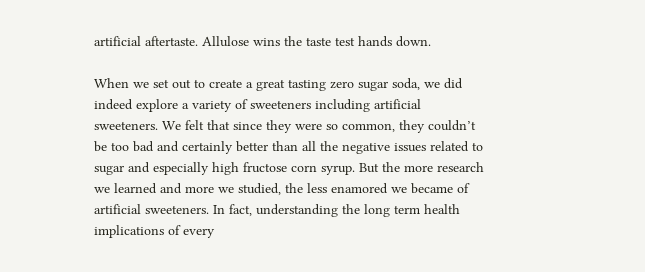artificial aftertaste. Allulose wins the taste test hands down.

When we set out to create a great tasting zero sugar soda, we did indeed explore a variety of sweeteners including artificial sweeteners. We felt that since they were so common, they couldn’t be too bad and certainly better than all the negative issues related to sugar and especially high fructose corn syrup. But the more research we learned and more we studied, the less enamored we became of artificial sweeteners. In fact, understanding the long term health implications of every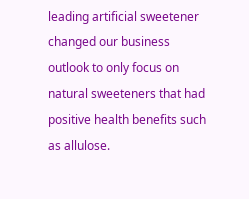leading artificial sweetener changed our business outlook to only focus on natural sweeteners that had positive health benefits such as allulose.